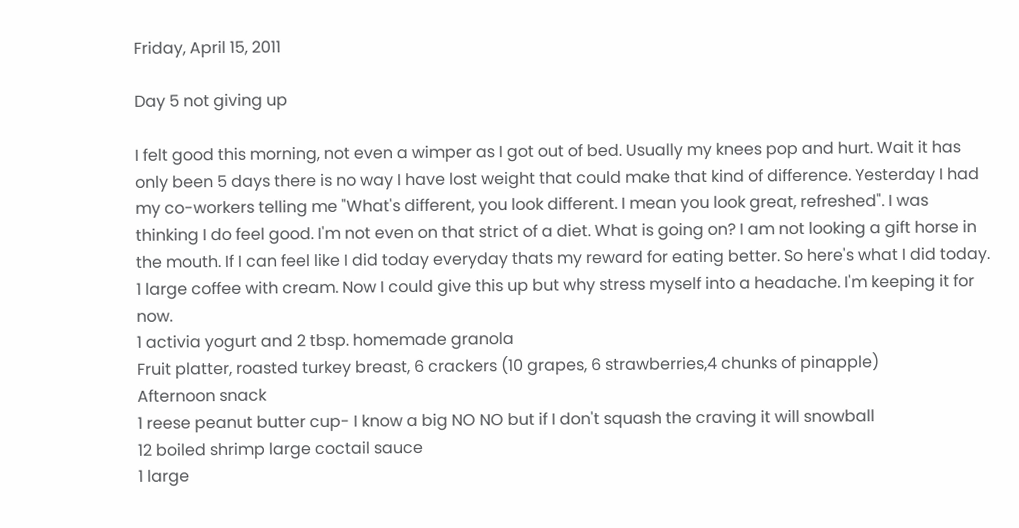Friday, April 15, 2011

Day 5 not giving up

I felt good this morning, not even a wimper as I got out of bed. Usually my knees pop and hurt. Wait it has only been 5 days there is no way I have lost weight that could make that kind of difference. Yesterday I had my co-workers telling me "What's different, you look different. I mean you look great, refreshed". I was thinking I do feel good. I'm not even on that strict of a diet. What is going on? I am not looking a gift horse in the mouth. If I can feel like I did today everyday thats my reward for eating better. So here's what I did today.
1 large coffee with cream. Now I could give this up but why stress myself into a headache. I'm keeping it for now.
1 activia yogurt and 2 tbsp. homemade granola
Fruit platter, roasted turkey breast, 6 crackers (10 grapes, 6 strawberries,4 chunks of pinapple)
Afternoon snack
1 reese peanut butter cup- I know a big NO NO but if I don't squash the craving it will snowball
12 boiled shrimp large coctail sauce
1 large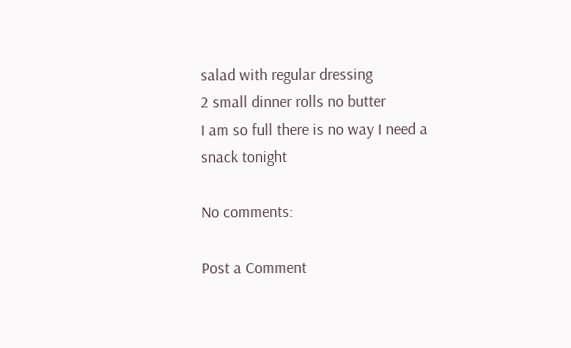salad with regular dressing
2 small dinner rolls no butter
I am so full there is no way I need a snack tonight

No comments:

Post a Comment